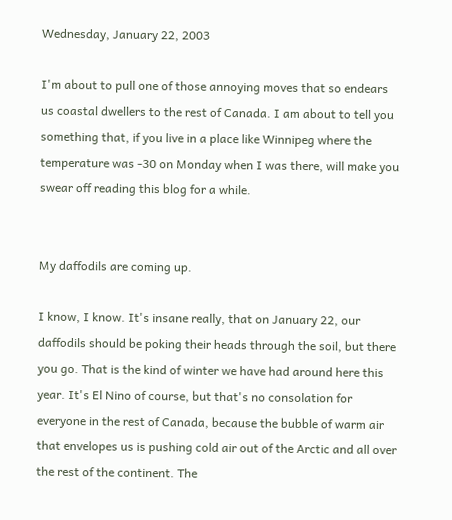Wednesday, January 22, 2003

I'm about to pull one of those annoying moves that so endears us coastal dwellers to the rest of Canada. I am about to tell you something that, if you live in a place like Winnipeg where the temperature was -30 on Monday when I was there, will make you swear off reading this blog for a while.


My daffodils are coming up.

I know, I know. It's insane really, that on January 22, our daffodils should be poking their heads through the soil, but there you go. That is the kind of winter we have had around here this year. It's El Nino of course, but that's no consolation for everyone in the rest of Canada, because the bubble of warm air that envelopes us is pushing cold air out of the Arctic and all over the rest of the continent. The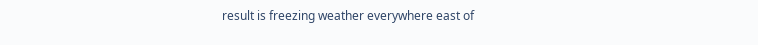result is freezing weather everywhere east of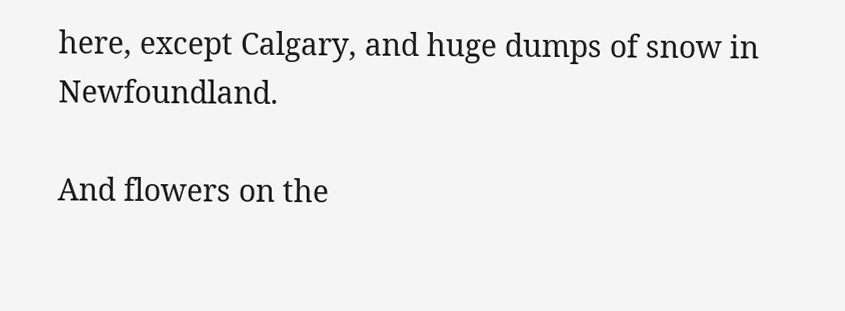here, except Calgary, and huge dumps of snow in Newfoundland.

And flowers on the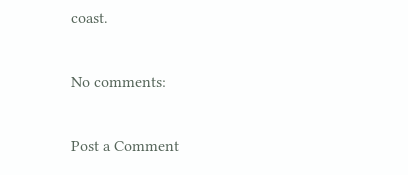coast.

No comments:

Post a Comment